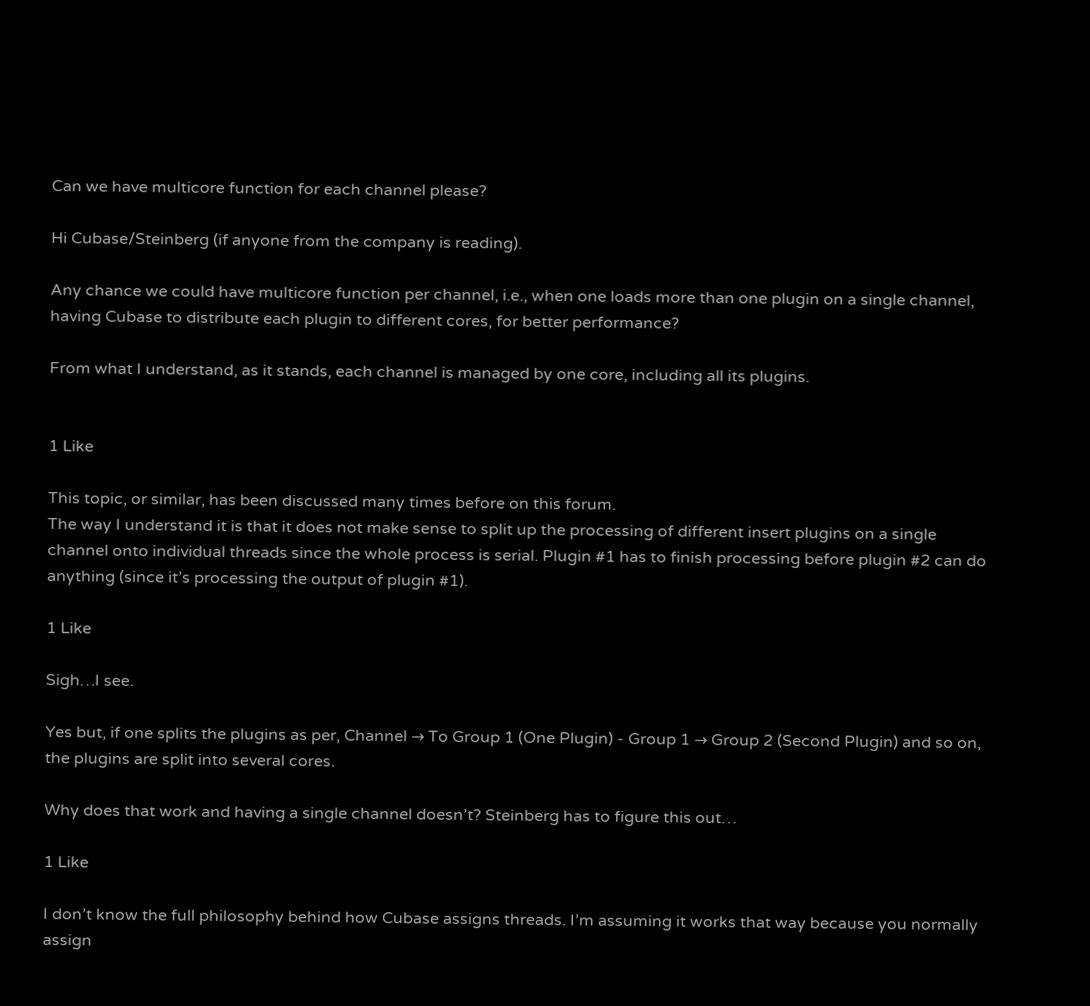Can we have multicore function for each channel please?

Hi Cubase/Steinberg (if anyone from the company is reading).

Any chance we could have multicore function per channel, i.e., when one loads more than one plugin on a single channel, having Cubase to distribute each plugin to different cores, for better performance?

From what I understand, as it stands, each channel is managed by one core, including all its plugins.


1 Like

This topic, or similar, has been discussed many times before on this forum.
The way I understand it is that it does not make sense to split up the processing of different insert plugins on a single channel onto individual threads since the whole process is serial. Plugin #1 has to finish processing before plugin #2 can do anything (since it’s processing the output of plugin #1).

1 Like

Sigh…I see.

Yes but, if one splits the plugins as per, Channel → To Group 1 (One Plugin) - Group 1 → Group 2 (Second Plugin) and so on, the plugins are split into several cores.

Why does that work and having a single channel doesn’t? Steinberg has to figure this out…

1 Like

I don’t know the full philosophy behind how Cubase assigns threads. I’m assuming it works that way because you normally assign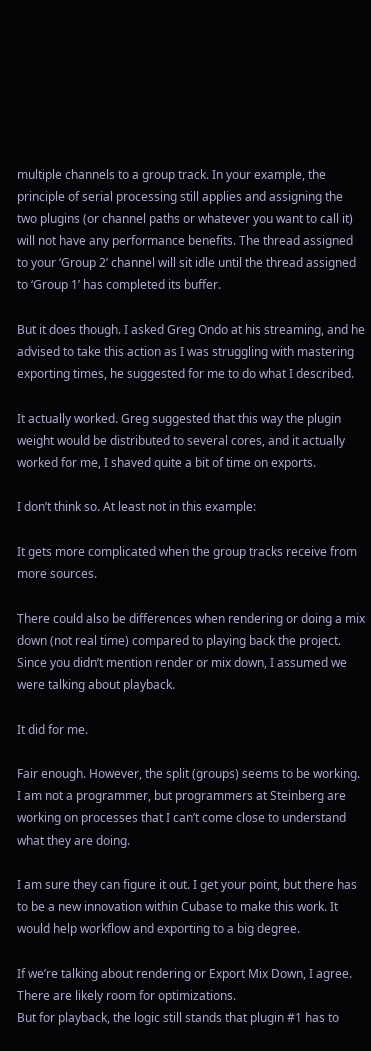multiple channels to a group track. In your example, the principle of serial processing still applies and assigning the two plugins (or channel paths or whatever you want to call it) will not have any performance benefits. The thread assigned to your ‘Group 2’ channel will sit idle until the thread assigned to ‘Group 1’ has completed its buffer.

But it does though. I asked Greg Ondo at his streaming, and he advised to take this action as I was struggling with mastering exporting times, he suggested for me to do what I described.

It actually worked. Greg suggested that this way the plugin weight would be distributed to several cores, and it actually worked for me, I shaved quite a bit of time on exports.

I don’t think so. At least not in this example:

It gets more complicated when the group tracks receive from more sources.

There could also be differences when rendering or doing a mix down (not real time) compared to playing back the project.
Since you didn’t mention render or mix down, I assumed we were talking about playback.

It did for me.

Fair enough. However, the split (groups) seems to be working. I am not a programmer, but programmers at Steinberg are working on processes that I can’t come close to understand what they are doing.

I am sure they can figure it out. I get your point, but there has to be a new innovation within Cubase to make this work. It would help workflow and exporting to a big degree.

If we’re talking about rendering or Export Mix Down, I agree. There are likely room for optimizations.
But for playback, the logic still stands that plugin #1 has to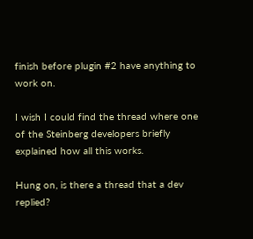finish before plugin #2 have anything to work on.

I wish I could find the thread where one of the Steinberg developers briefly explained how all this works.

Hung on, is there a thread that a dev replied?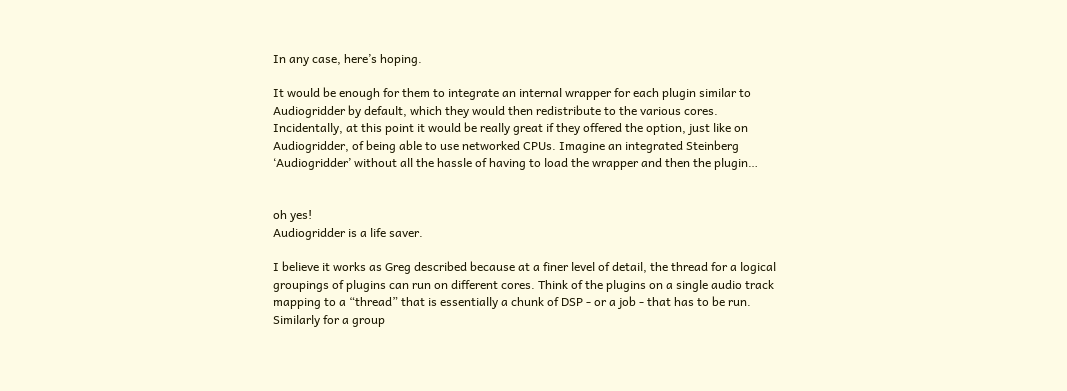In any case, here’s hoping.

It would be enough for them to integrate an internal wrapper for each plugin similar to Audiogridder by default, which they would then redistribute to the various cores. Incidentally, at this point it would be really great if they offered the option, just like on Audiogridder, of being able to use networked CPUs. Imagine an integrated Steinberg ‘Audiogridder’ without all the hassle of having to load the wrapper and then the plugin…


oh yes!
Audiogridder is a life saver.

I believe it works as Greg described because at a finer level of detail, the thread for a logical groupings of plugins can run on different cores. Think of the plugins on a single audio track mapping to a “thread” that is essentially a chunk of DSP - or a job - that has to be run. Similarly for a group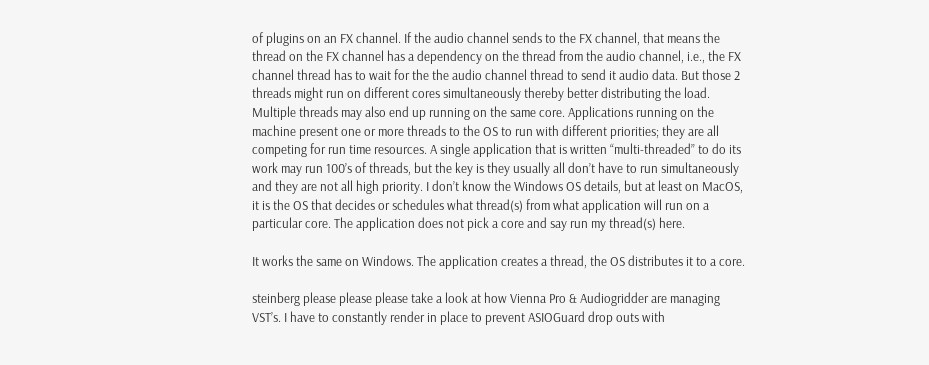of plugins on an FX channel. If the audio channel sends to the FX channel, that means the thread on the FX channel has a dependency on the thread from the audio channel, i.e., the FX channel thread has to wait for the the audio channel thread to send it audio data. But those 2 threads might run on different cores simultaneously thereby better distributing the load. Multiple threads may also end up running on the same core. Applications running on the machine present one or more threads to the OS to run with different priorities; they are all competing for run time resources. A single application that is written “multi-threaded” to do its work may run 100’s of threads, but the key is they usually all don’t have to run simultaneously and they are not all high priority. I don’t know the Windows OS details, but at least on MacOS, it is the OS that decides or schedules what thread(s) from what application will run on a particular core. The application does not pick a core and say run my thread(s) here.

It works the same on Windows. The application creates a thread, the OS distributes it to a core.

steinberg please please please take a look at how Vienna Pro & Audiogridder are managing VST’s. I have to constantly render in place to prevent ASIOGuard drop outs with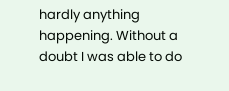hardly anything happening. Without a doubt I was able to do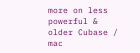more on less powerful & older Cubase / mac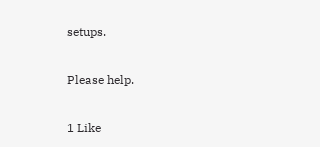setups.

Please help.

1 Like